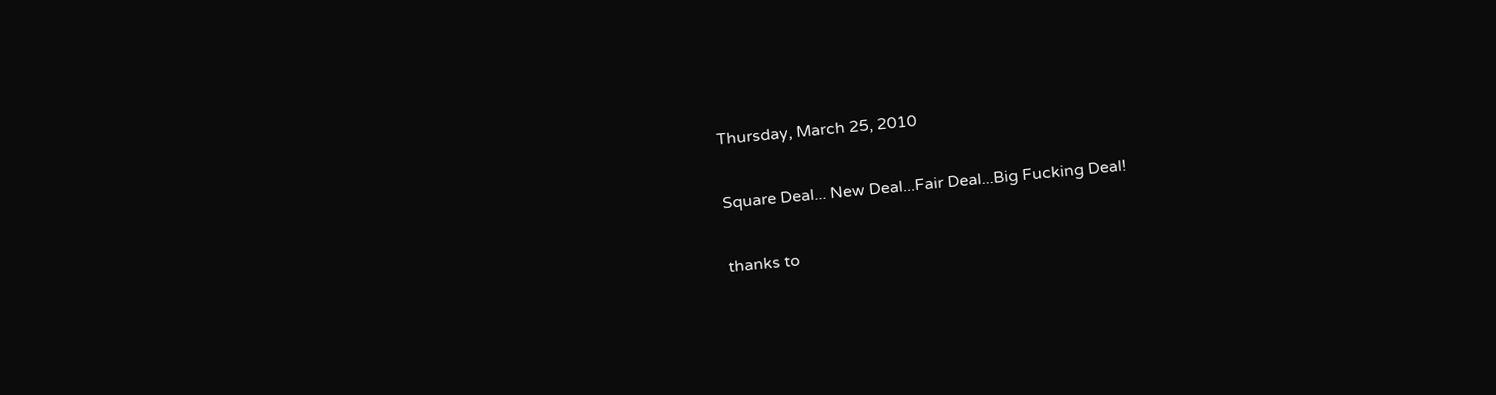Thursday, March 25, 2010

Square Deal... New Deal...Fair Deal...Big Fucking Deal!

thanks to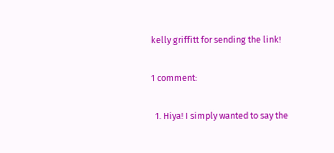kelly griffitt for sending the link!

1 comment:

  1. Hiya! I simply wanted to say the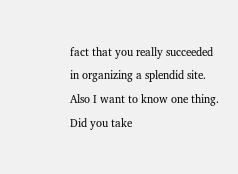fact that you really succeeded in organizing a splendid site. Also I want to know one thing. Did you take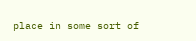place in some sort of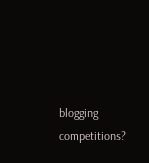blogging competitions?